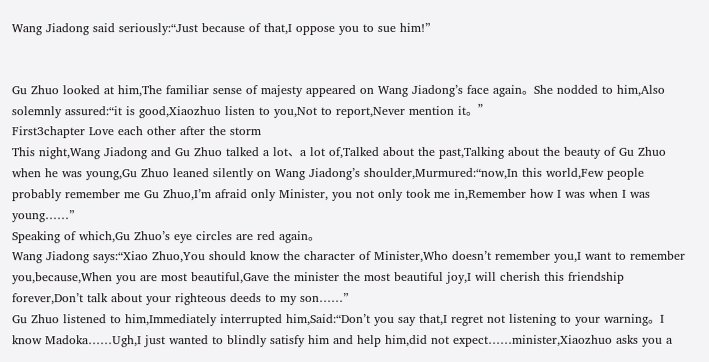Wang Jiadong said seriously:“Just because of that,I oppose you to sue him!”


Gu Zhuo looked at him,The familiar sense of majesty appeared on Wang Jiadong’s face again。She nodded to him,Also solemnly assured:“it is good,Xiaozhuo listen to you,Not to report,Never mention it。”
First3chapter Love each other after the storm
This night,Wang Jiadong and Gu Zhuo talked a lot、a lot of,Talked about the past,Talking about the beauty of Gu Zhuo when he was young,Gu Zhuo leaned silently on Wang Jiadong’s shoulder,Murmured:“now,In this world,Few people probably remember me Gu Zhuo,I’m afraid only Minister, you not only took me in,Remember how I was when I was young……”
Speaking of which,Gu Zhuo’s eye circles are red again。
Wang Jiadong says:“Xiao Zhuo,You should know the character of Minister,Who doesn’t remember you,I want to remember you,because,When you are most beautiful,Gave the minister the most beautiful joy,I will cherish this friendship forever,Don’t talk about your righteous deeds to my son……”
Gu Zhuo listened to him,Immediately interrupted him,Said:“Don’t you say that,I regret not listening to your warning。I know Madoka……Ugh,I just wanted to blindly satisfy him and help him,did not expect……minister,Xiaozhuo asks you a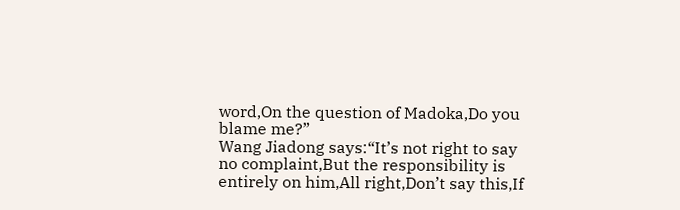word,On the question of Madoka,Do you blame me?”
Wang Jiadong says:“It’s not right to say no complaint,But the responsibility is entirely on him,All right,Don’t say this,If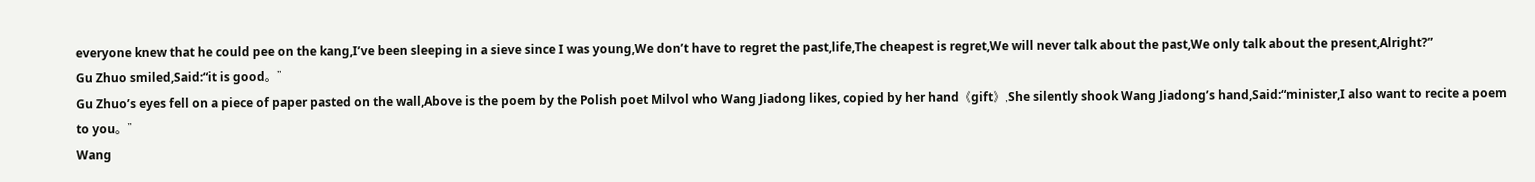everyone knew that he could pee on the kang,I’ve been sleeping in a sieve since I was young,We don’t have to regret the past,life,The cheapest is regret,We will never talk about the past,We only talk about the present,Alright?”
Gu Zhuo smiled,Said:“it is good。”
Gu Zhuo’s eyes fell on a piece of paper pasted on the wall,Above is the poem by the Polish poet Milvol who Wang Jiadong likes, copied by her hand《gift》,She silently shook Wang Jiadong’s hand,Said:“minister,I also want to recite a poem to you。”
Wang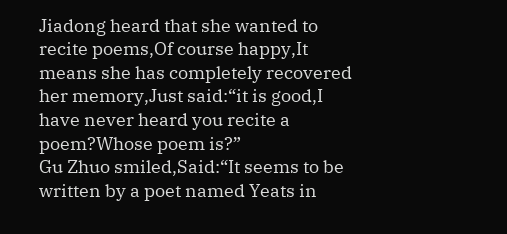Jiadong heard that she wanted to recite poems,Of course happy,It means she has completely recovered her memory,Just said:“it is good,I have never heard you recite a poem?Whose poem is?”
Gu Zhuo smiled,Said:“It seems to be written by a poet named Yeats in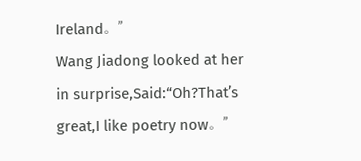Ireland。”
Wang Jiadong looked at her in surprise,Said:“Oh?That’s great,I like poetry now。”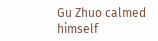Gu Zhuo calmed himself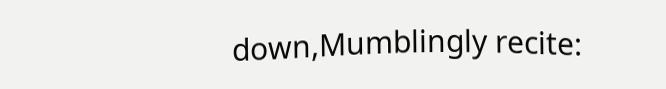down,Mumblingly recite: